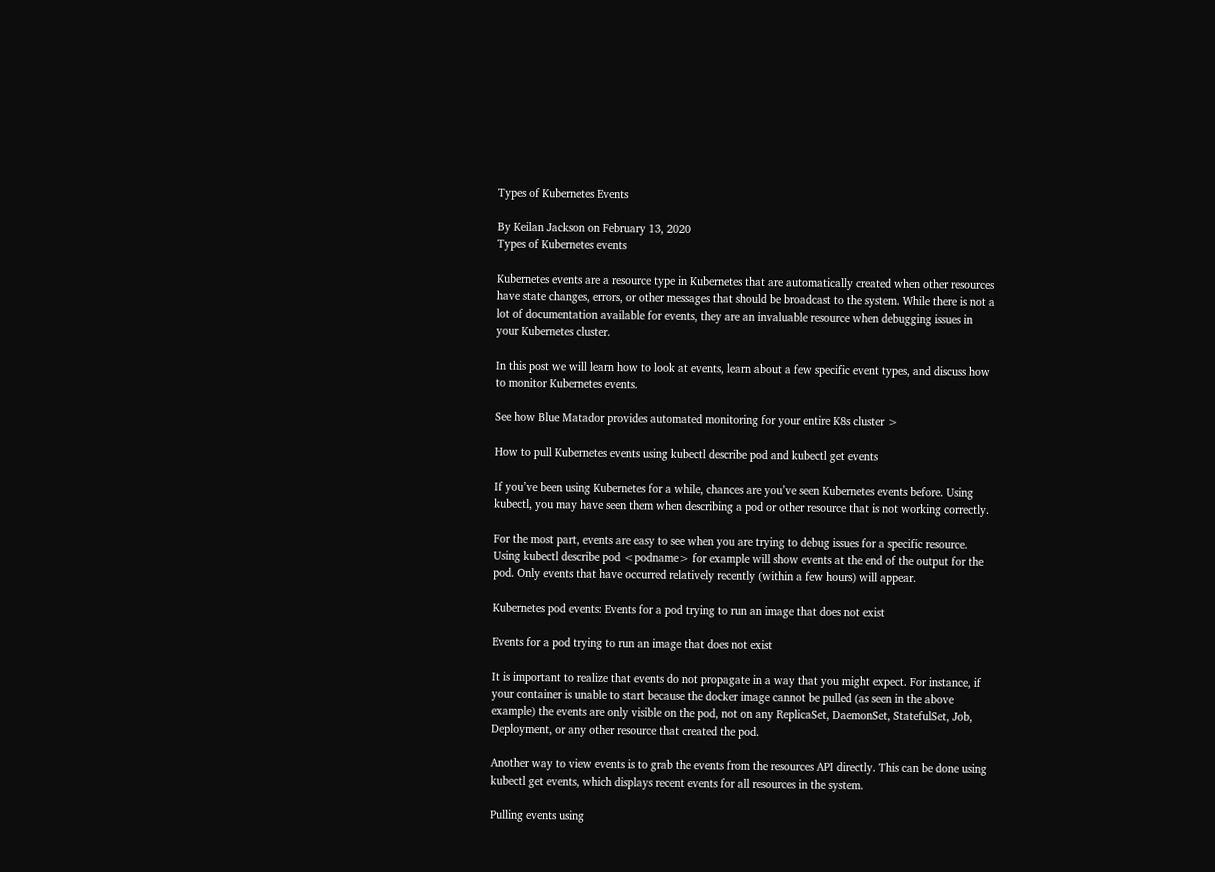Types of Kubernetes Events

By Keilan Jackson on February 13, 2020
Types of Kubernetes events

Kubernetes events are a resource type in Kubernetes that are automatically created when other resources have state changes, errors, or other messages that should be broadcast to the system. While there is not a lot of documentation available for events, they are an invaluable resource when debugging issues in your Kubernetes cluster.

In this post we will learn how to look at events, learn about a few specific event types, and discuss how to monitor Kubernetes events.

See how Blue Matador provides automated monitoring for your entire K8s cluster >

How to pull Kubernetes events using kubectl describe pod and kubectl get events

If you’ve been using Kubernetes for a while, chances are you’ve seen Kubernetes events before. Using kubectl, you may have seen them when describing a pod or other resource that is not working correctly.

For the most part, events are easy to see when you are trying to debug issues for a specific resource. Using kubectl describe pod <podname> for example will show events at the end of the output for the pod. Only events that have occurred relatively recently (within a few hours) will appear.

Kubernetes pod events: Events for a pod trying to run an image that does not exist

Events for a pod trying to run an image that does not exist

It is important to realize that events do not propagate in a way that you might expect. For instance, if your container is unable to start because the docker image cannot be pulled (as seen in the above example) the events are only visible on the pod, not on any ReplicaSet, DaemonSet, StatefulSet, Job, Deployment, or any other resource that created the pod.

Another way to view events is to grab the events from the resources API directly. This can be done using kubectl get events, which displays recent events for all resources in the system.

Pulling events using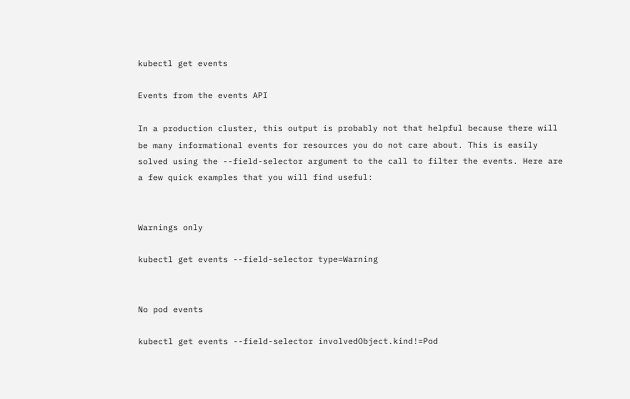kubectl get events

Events from the events API

In a production cluster, this output is probably not that helpful because there will be many informational events for resources you do not care about. This is easily solved using the --field-selector argument to the call to filter the events. Here are a few quick examples that you will find useful:


Warnings only

kubectl get events --field-selector type=Warning


No pod events

kubectl get events --field-selector involvedObject.kind!=Pod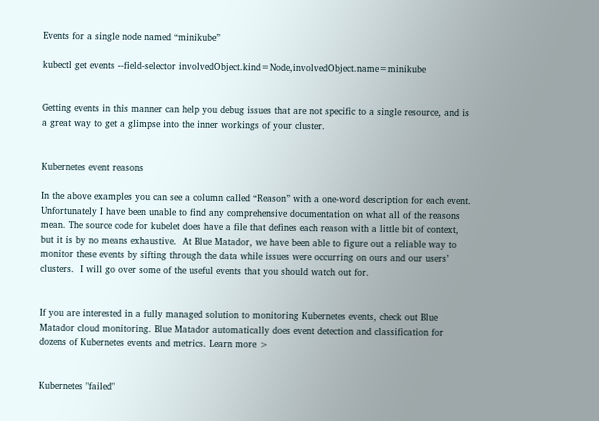Events for a single node named “minikube”

kubectl get events --field-selector involvedObject.kind=Node,involvedObject.name=minikube


Getting events in this manner can help you debug issues that are not specific to a single resource, and is a great way to get a glimpse into the inner workings of your cluster.


Kubernetes event reasons

In the above examples you can see a column called “Reason” with a one-word description for each event. Unfortunately I have been unable to find any comprehensive documentation on what all of the reasons mean. The source code for kubelet does have a file that defines each reason with a little bit of context, but it is by no means exhaustive.  At Blue Matador, we have been able to figure out a reliable way to monitor these events by sifting through the data while issues were occurring on ours and our users’ clusters.  I will go over some of the useful events that you should watch out for.


If you are interested in a fully managed solution to monitoring Kubernetes events, check out Blue Matador cloud monitoring. Blue Matador automatically does event detection and classification for dozens of Kubernetes events and metrics. Learn more >


Kubernetes "failed"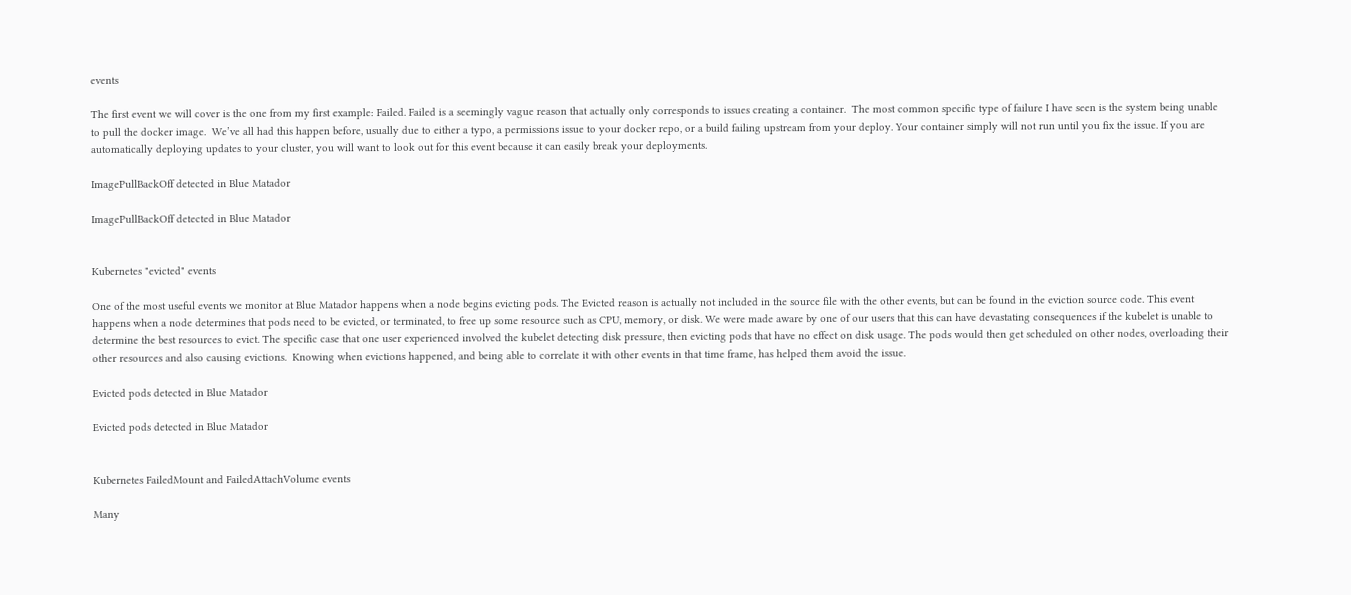events

The first event we will cover is the one from my first example: Failed. Failed is a seemingly vague reason that actually only corresponds to issues creating a container.  The most common specific type of failure I have seen is the system being unable to pull the docker image.  We’ve all had this happen before, usually due to either a typo, a permissions issue to your docker repo, or a build failing upstream from your deploy. Your container simply will not run until you fix the issue. If you are automatically deploying updates to your cluster, you will want to look out for this event because it can easily break your deployments.

ImagePullBackOff detected in Blue Matador

ImagePullBackOff detected in Blue Matador


Kubernetes "evicted" events

One of the most useful events we monitor at Blue Matador happens when a node begins evicting pods. The Evicted reason is actually not included in the source file with the other events, but can be found in the eviction source code. This event happens when a node determines that pods need to be evicted, or terminated, to free up some resource such as CPU, memory, or disk. We were made aware by one of our users that this can have devastating consequences if the kubelet is unable to determine the best resources to evict. The specific case that one user experienced involved the kubelet detecting disk pressure, then evicting pods that have no effect on disk usage. The pods would then get scheduled on other nodes, overloading their other resources and also causing evictions.  Knowing when evictions happened, and being able to correlate it with other events in that time frame, has helped them avoid the issue.

Evicted pods detected in Blue Matador

Evicted pods detected in Blue Matador


Kubernetes FailedMount and FailedAttachVolume events

Many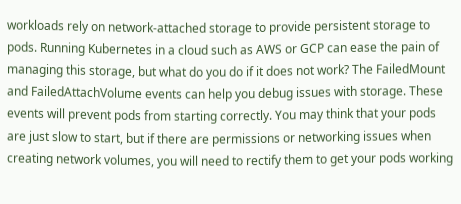workloads rely on network-attached storage to provide persistent storage to pods. Running Kubernetes in a cloud such as AWS or GCP can ease the pain of managing this storage, but what do you do if it does not work? The FailedMount and FailedAttachVolume events can help you debug issues with storage. These events will prevent pods from starting correctly. You may think that your pods are just slow to start, but if there are permissions or networking issues when creating network volumes, you will need to rectify them to get your pods working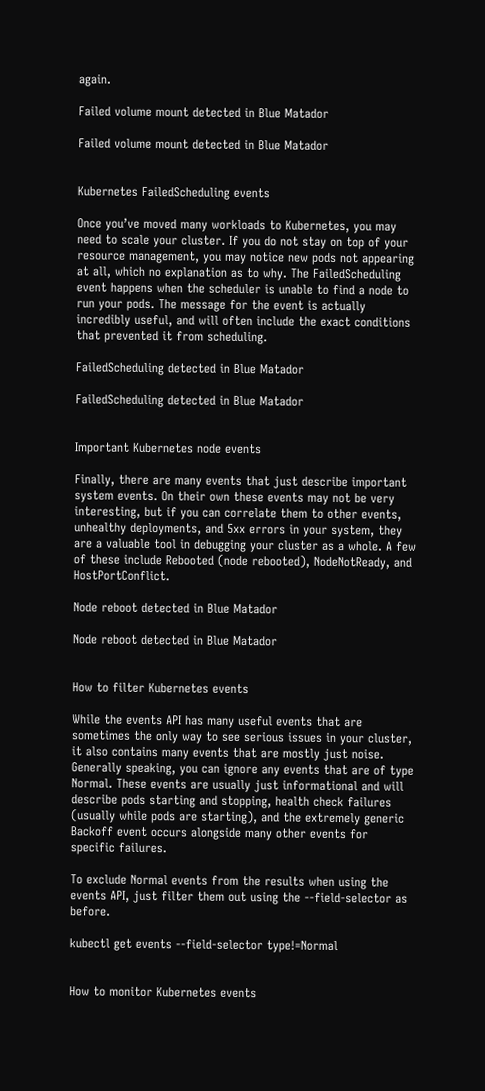again.

Failed volume mount detected in Blue Matador

Failed volume mount detected in Blue Matador


Kubernetes FailedScheduling events

Once you’ve moved many workloads to Kubernetes, you may need to scale your cluster. If you do not stay on top of your resource management, you may notice new pods not appearing at all, which no explanation as to why. The FailedScheduling event happens when the scheduler is unable to find a node to run your pods. The message for the event is actually incredibly useful, and will often include the exact conditions that prevented it from scheduling.

FailedScheduling detected in Blue Matador

FailedScheduling detected in Blue Matador


Important Kubernetes node events

Finally, there are many events that just describe important system events. On their own these events may not be very interesting, but if you can correlate them to other events, unhealthy deployments, and 5xx errors in your system, they are a valuable tool in debugging your cluster as a whole. A few of these include Rebooted (node rebooted), NodeNotReady, and HostPortConflict.

Node reboot detected in Blue Matador

Node reboot detected in Blue Matador


How to filter Kubernetes events

While the events API has many useful events that are sometimes the only way to see serious issues in your cluster, it also contains many events that are mostly just noise. Generally speaking, you can ignore any events that are of type Normal. These events are usually just informational and will describe pods starting and stopping, health check failures (usually while pods are starting), and the extremely generic Backoff event occurs alongside many other events for specific failures.

To exclude Normal events from the results when using the events API, just filter them out using the --field-selector as before.

kubectl get events --field-selector type!=Normal


How to monitor Kubernetes events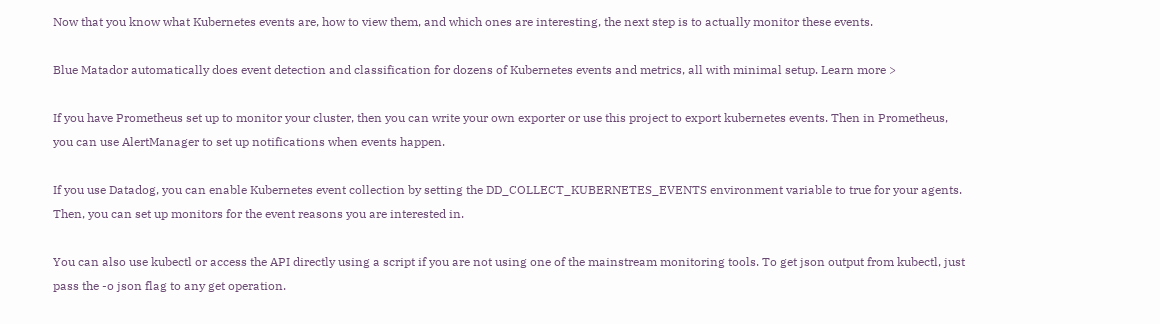Now that you know what Kubernetes events are, how to view them, and which ones are interesting, the next step is to actually monitor these events.

Blue Matador automatically does event detection and classification for dozens of Kubernetes events and metrics, all with minimal setup. Learn more >

If you have Prometheus set up to monitor your cluster, then you can write your own exporter or use this project to export kubernetes events. Then in Prometheus, you can use AlertManager to set up notifications when events happen.

If you use Datadog, you can enable Kubernetes event collection by setting the DD_COLLECT_KUBERNETES_EVENTS environment variable to true for your agents.  Then, you can set up monitors for the event reasons you are interested in.

You can also use kubectl or access the API directly using a script if you are not using one of the mainstream monitoring tools. To get json output from kubectl, just pass the -o json flag to any get operation.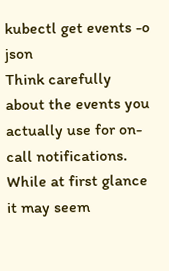kubectl get events -o json
Think carefully about the events you actually use for on-call notifications. While at first glance it may seem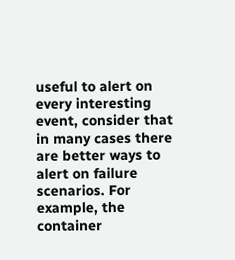useful to alert on every interesting event, consider that in many cases there are better ways to alert on failure scenarios. For example, the container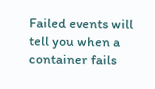Failed events will tell you when a container fails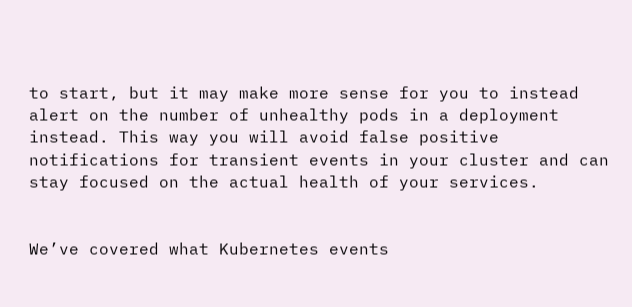to start, but it may make more sense for you to instead alert on the number of unhealthy pods in a deployment instead. This way you will avoid false positive notifications for transient events in your cluster and can stay focused on the actual health of your services.


We’ve covered what Kubernetes events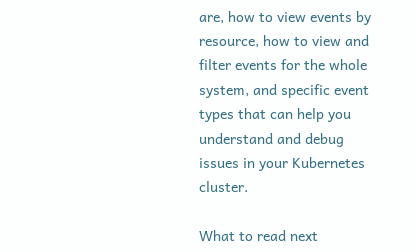are, how to view events by resource, how to view and filter events for the whole system, and specific event types that can help you understand and debug issues in your Kubernetes cluster.

What to read next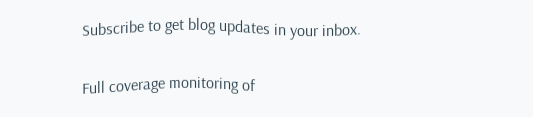Subscribe to get blog updates in your inbox.

Full coverage monitoring of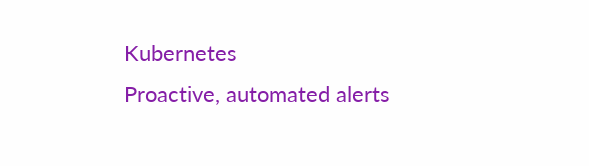Kubernetes
Proactive, automated alerts